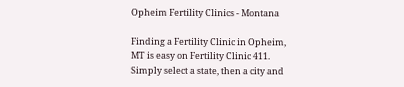Opheim Fertility Clinics - Montana

Finding a Fertility Clinic in Opheim, MT is easy on Fertility Clinic 411. Simply select a state, then a city and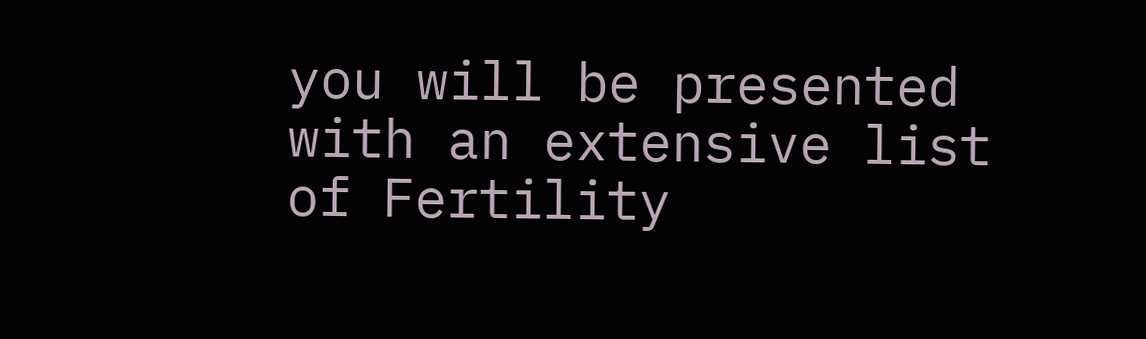you will be presented with an extensive list of Fertility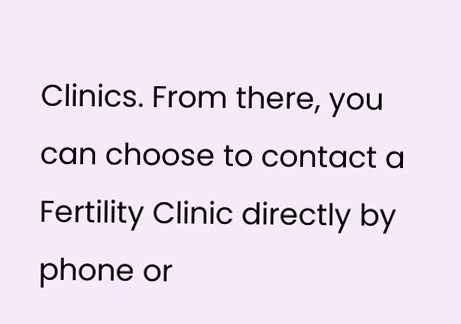Clinics. From there, you can choose to contact a Fertility Clinic directly by phone or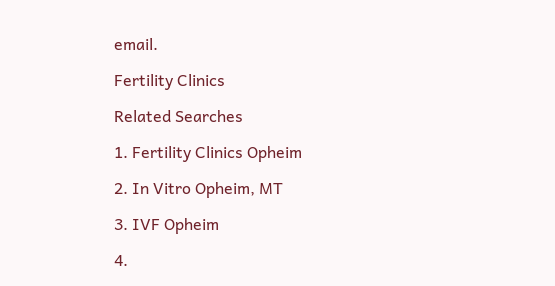email.

Fertility Clinics

Related Searches

1. Fertility Clinics Opheim

2. In Vitro Opheim, MT

3. IVF Opheim

4.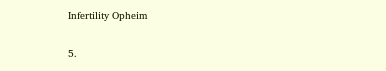Infertility Opheim

5.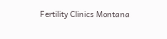Fertility Clinics Montana